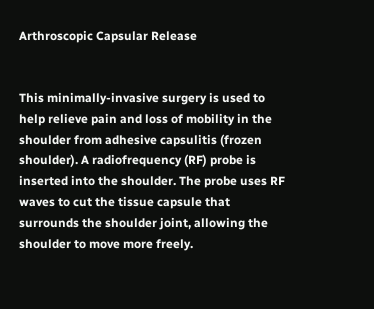Arthroscopic Capsular Release


This minimally-invasive surgery is used to help relieve pain and loss of mobility in the shoulder from adhesive capsulitis (frozen shoulder). A radiofrequency (RF) probe is inserted into the shoulder. The probe uses RF waves to cut the tissue capsule that surrounds the shoulder joint, allowing the shoulder to move more freely.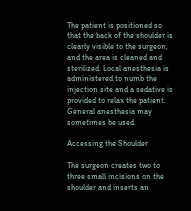The patient is positioned so that the back of the shoulder is clearly visible to the surgeon, and the area is cleaned and sterilized. Local anesthesia is administered to numb the injection site and a sedative is provided to relax the patient. General anesthesia may sometimes be used.

Accessing the Shoulder

The surgeon creates two to three small incisions on the shoulder and inserts an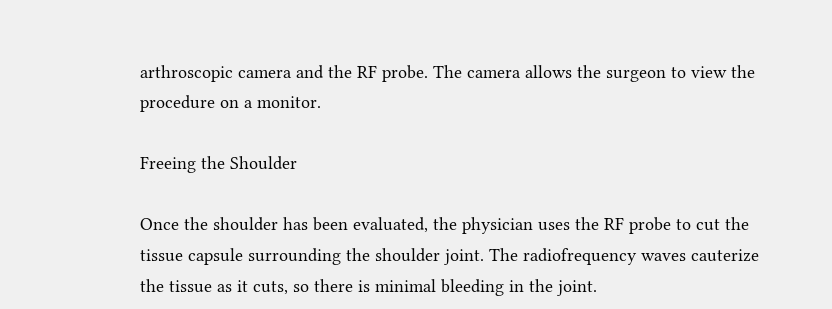arthroscopic camera and the RF probe. The camera allows the surgeon to view the procedure on a monitor.

Freeing the Shoulder

Once the shoulder has been evaluated, the physician uses the RF probe to cut the tissue capsule surrounding the shoulder joint. The radiofrequency waves cauterize the tissue as it cuts, so there is minimal bleeding in the joint.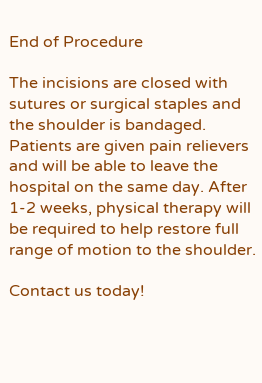End of Procedure

The incisions are closed with sutures or surgical staples and the shoulder is bandaged. Patients are given pain relievers and will be able to leave the hospital on the same day. After 1-2 weeks, physical therapy will be required to help restore full range of motion to the shoulder.

Contact us today!